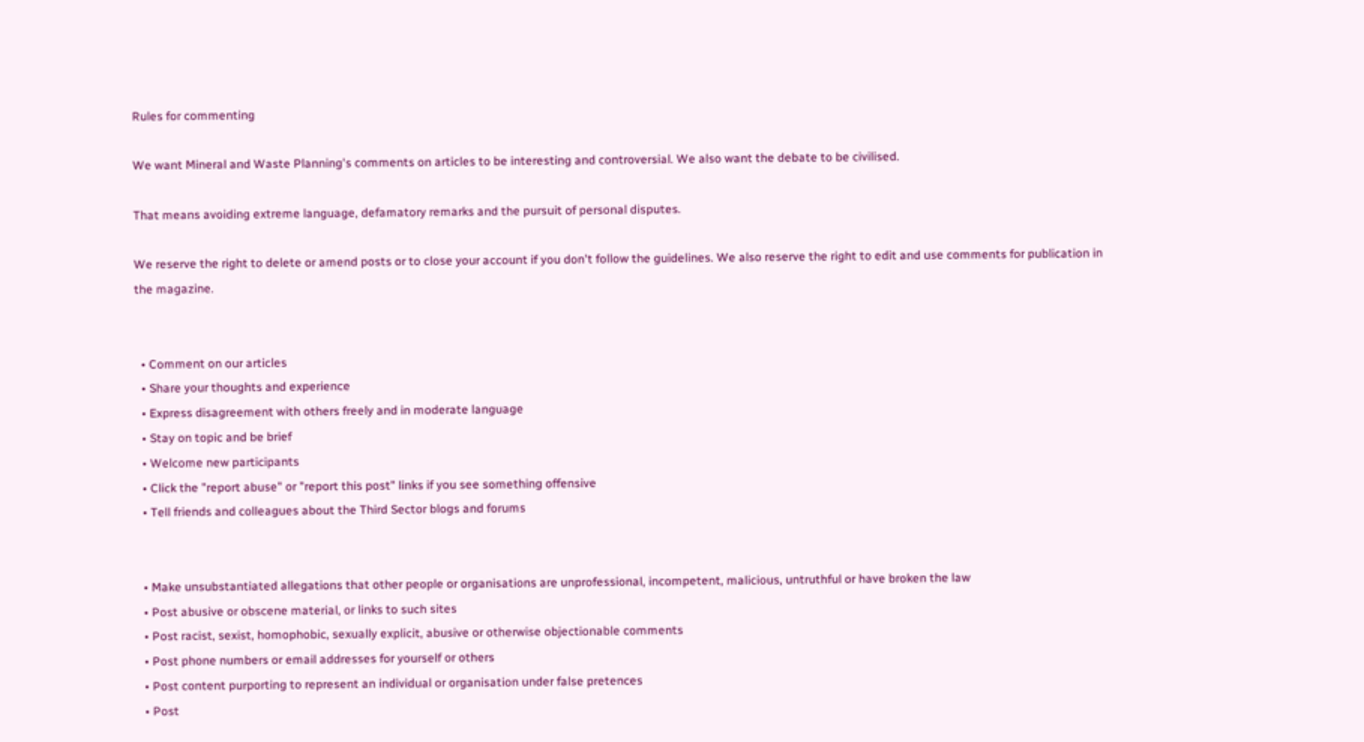Rules for commenting

We want Mineral and Waste Planning's comments on articles to be interesting and controversial. We also want the debate to be civilised.

That means avoiding extreme language, defamatory remarks and the pursuit of personal disputes.

We reserve the right to delete or amend posts or to close your account if you don't follow the guidelines. We also reserve the right to edit and use comments for publication in the magazine.


  • Comment on our articles
  • Share your thoughts and experience
  • Express disagreement with others freely and in moderate language
  • Stay on topic and be brief
  • Welcome new participants
  • Click the "report abuse" or "report this post" links if you see something offensive
  • Tell friends and colleagues about the Third Sector blogs and forums


  • Make unsubstantiated allegations that other people or organisations are unprofessional, incompetent, malicious, untruthful or have broken the law
  • Post abusive or obscene material, or links to such sites
  • Post racist, sexist, homophobic, sexually explicit, abusive or otherwise objectionable comments
  • Post phone numbers or email addresses for yourself or others
  • Post content purporting to represent an individual or organisation under false pretences
  • Post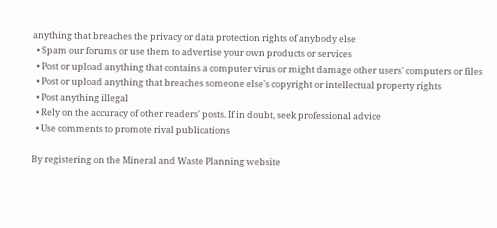anything that breaches the privacy or data protection rights of anybody else
  • Spam our forums or use them to advertise your own products or services
  • Post or upload anything that contains a computer virus or might damage other users' computers or files
  • Post or upload anything that breaches someone else's copyright or intellectual property rights
  • Post anything illegal
  • Rely on the accuracy of other readers' posts. If in doubt, seek professional advice
  • Use comments to promote rival publications

By registering on the Mineral and Waste Planning website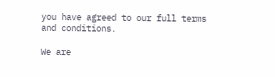you have agreed to our full terms and conditions.

We are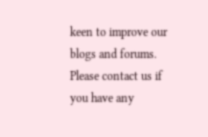keen to improve our blogs and forums. Please contact us if you have any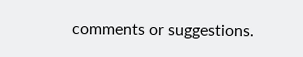comments or suggestions.